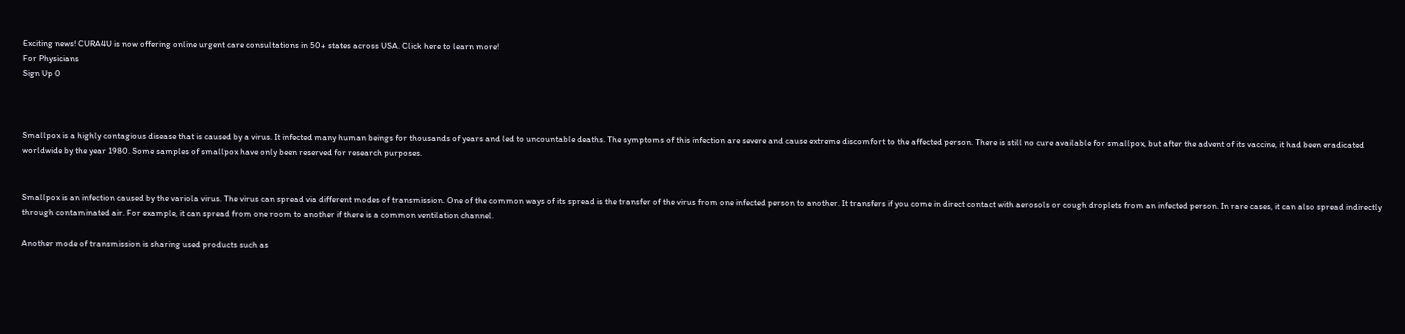Exciting news! CURA4U is now offering online urgent care consultations in 50+ states across USA. Click here to learn more!
For Physicians
Sign Up 0



Smallpox is a highly contagious disease that is caused by a virus. It infected many human beings for thousands of years and led to uncountable deaths. The symptoms of this infection are severe and cause extreme discomfort to the affected person. There is still no cure available for smallpox, but after the advent of its vaccine, it had been eradicated worldwide by the year 1980. Some samples of smallpox have only been reserved for research purposes.


Smallpox is an infection caused by the variola virus. The virus can spread via different modes of transmission. One of the common ways of its spread is the transfer of the virus from one infected person to another. It transfers if you come in direct contact with aerosols or cough droplets from an infected person. In rare cases, it can also spread indirectly through contaminated air. For example, it can spread from one room to another if there is a common ventilation channel.

Another mode of transmission is sharing used products such as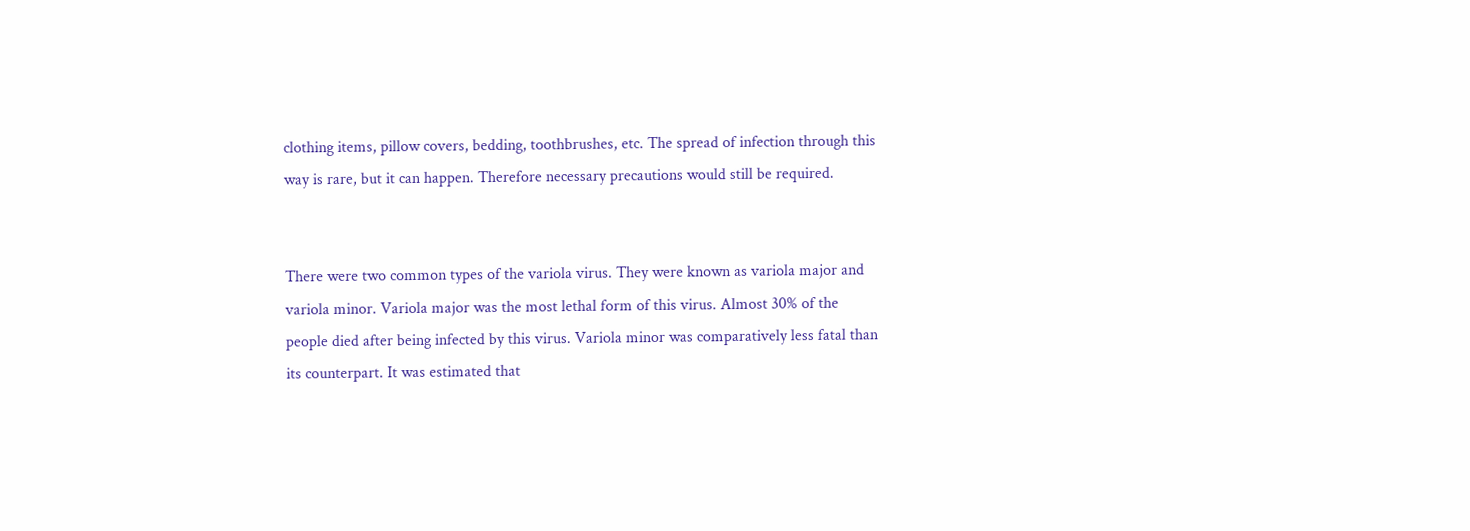clothing items, pillow covers, bedding, toothbrushes, etc. The spread of infection through this way is rare, but it can happen. Therefore necessary precautions would still be required.


There were two common types of the variola virus. They were known as variola major and variola minor. Variola major was the most lethal form of this virus. Almost 30% of the people died after being infected by this virus. Variola minor was comparatively less fatal than its counterpart. It was estimated that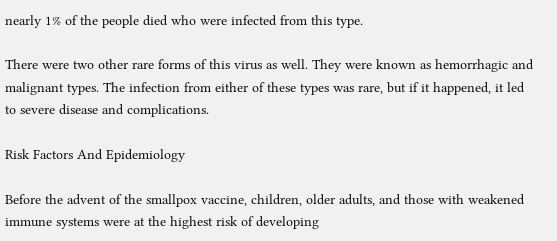nearly 1% of the people died who were infected from this type.

There were two other rare forms of this virus as well. They were known as hemorrhagic and malignant types. The infection from either of these types was rare, but if it happened, it led to severe disease and complications.

Risk Factors And Epidemiology

Before the advent of the smallpox vaccine, children, older adults, and those with weakened immune systems were at the highest risk of developing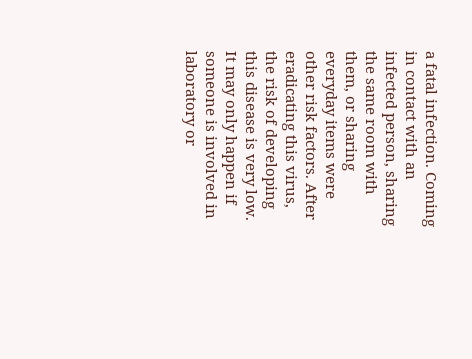a fatal infection. Coming in contact with an infected person, sharing the same room with them, or sharing everyday items were other risk factors. After eradicating this virus, the risk of developing this disease is very low. It may only happen if someone is involved in laboratory or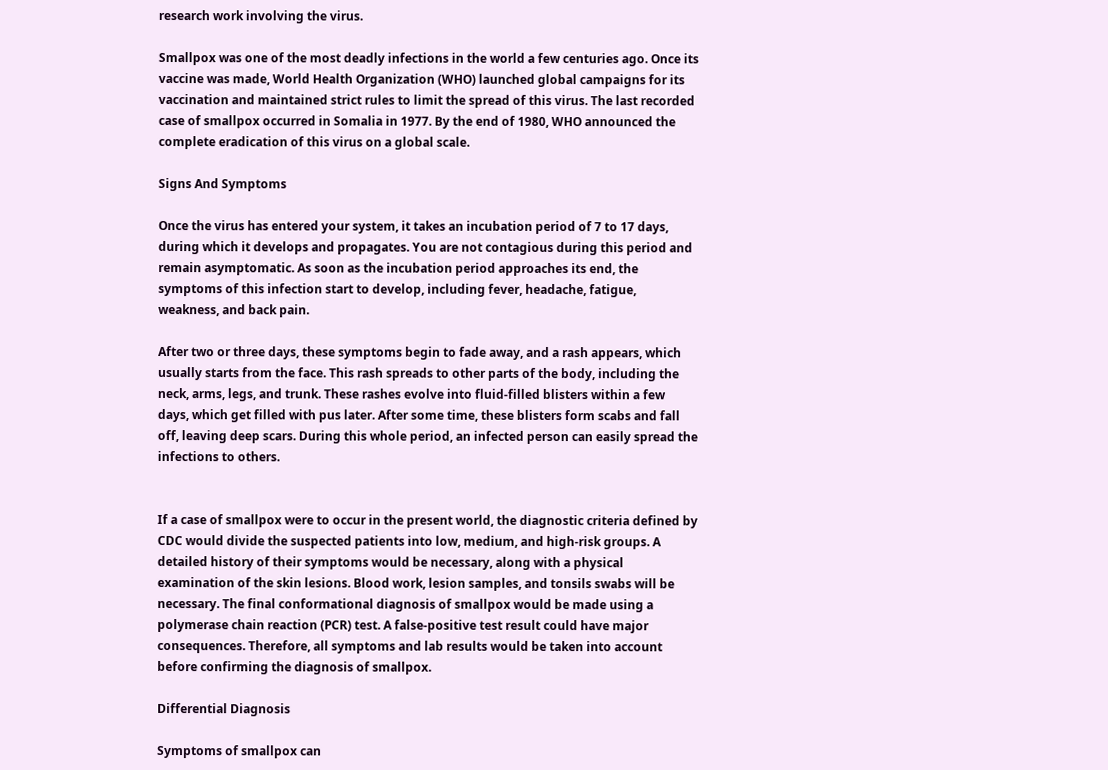research work involving the virus.

Smallpox was one of the most deadly infections in the world a few centuries ago. Once its vaccine was made, World Health Organization (WHO) launched global campaigns for its vaccination and maintained strict rules to limit the spread of this virus. The last recorded case of smallpox occurred in Somalia in 1977. By the end of 1980, WHO announced the complete eradication of this virus on a global scale.

Signs And Symptoms

Once the virus has entered your system, it takes an incubation period of 7 to 17 days, during which it develops and propagates. You are not contagious during this period and remain asymptomatic. As soon as the incubation period approaches its end, the symptoms of this infection start to develop, including fever, headache, fatigue, weakness, and back pain.

After two or three days, these symptoms begin to fade away, and a rash appears, which usually starts from the face. This rash spreads to other parts of the body, including the neck, arms, legs, and trunk. These rashes evolve into fluid-filled blisters within a few days, which get filled with pus later. After some time, these blisters form scabs and fall off, leaving deep scars. During this whole period, an infected person can easily spread the infections to others.


If a case of smallpox were to occur in the present world, the diagnostic criteria defined by CDC would divide the suspected patients into low, medium, and high-risk groups. A detailed history of their symptoms would be necessary, along with a physical examination of the skin lesions. Blood work, lesion samples, and tonsils swabs will be necessary. The final conformational diagnosis of smallpox would be made using a polymerase chain reaction (PCR) test. A false-positive test result could have major consequences. Therefore, all symptoms and lab results would be taken into account before confirming the diagnosis of smallpox.

Differential Diagnosis

Symptoms of smallpox can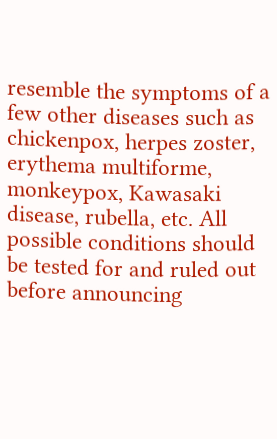resemble the symptoms of a few other diseases such as chickenpox, herpes zoster, erythema multiforme, monkeypox, Kawasaki disease, rubella, etc. All possible conditions should be tested for and ruled out before announcing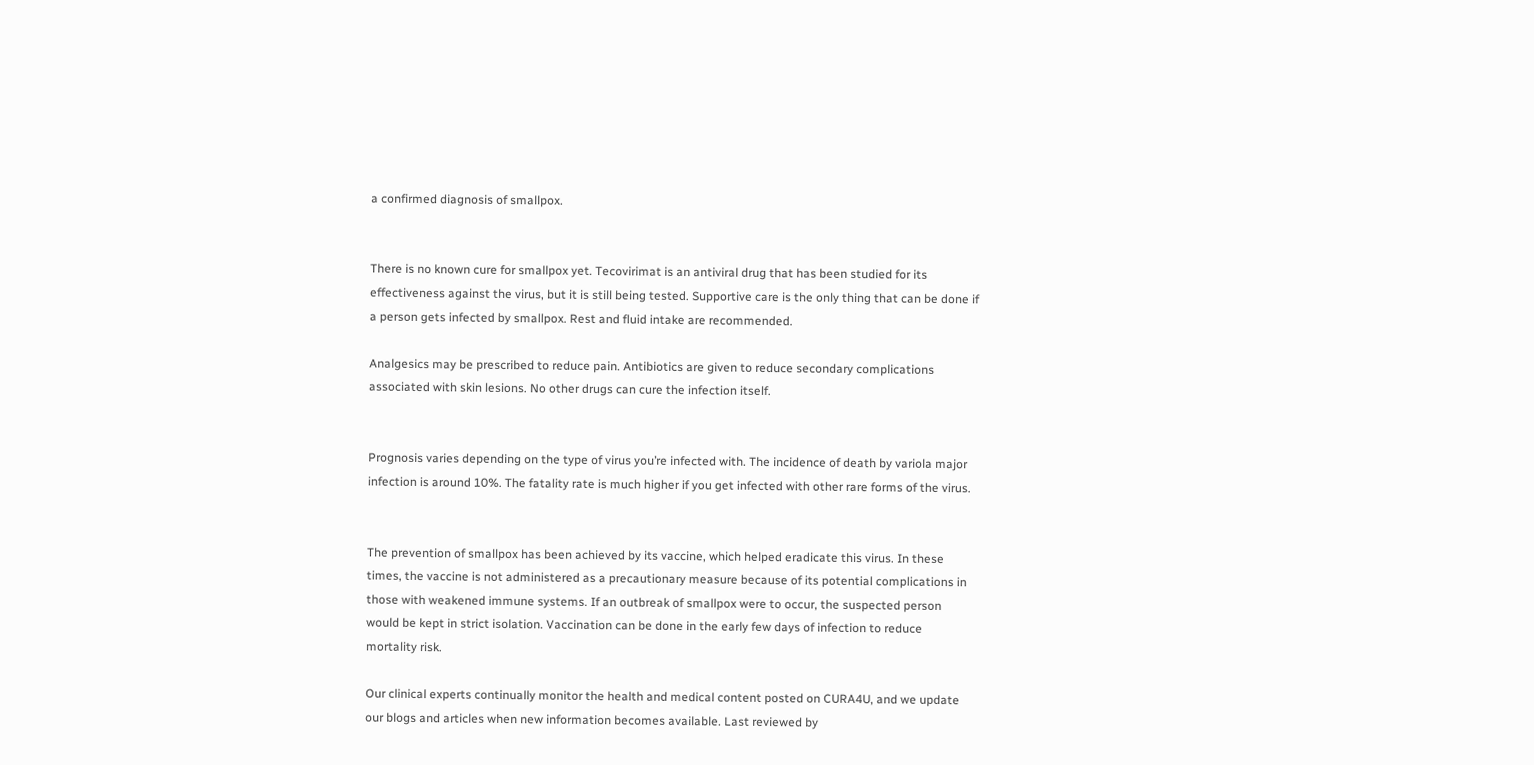a confirmed diagnosis of smallpox.


There is no known cure for smallpox yet. Tecovirimat is an antiviral drug that has been studied for its effectiveness against the virus, but it is still being tested. Supportive care is the only thing that can be done if a person gets infected by smallpox. Rest and fluid intake are recommended.

Analgesics may be prescribed to reduce pain. Antibiotics are given to reduce secondary complications associated with skin lesions. No other drugs can cure the infection itself.


Prognosis varies depending on the type of virus you’re infected with. The incidence of death by variola major infection is around 10%. The fatality rate is much higher if you get infected with other rare forms of the virus.


The prevention of smallpox has been achieved by its vaccine, which helped eradicate this virus. In these times, the vaccine is not administered as a precautionary measure because of its potential complications in those with weakened immune systems. If an outbreak of smallpox were to occur, the suspected person would be kept in strict isolation. Vaccination can be done in the early few days of infection to reduce mortality risk.

Our clinical experts continually monitor the health and medical content posted on CURA4U, and we update our blogs and articles when new information becomes available. Last reviewed by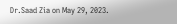Dr.Saad Zia on May 29, 2023.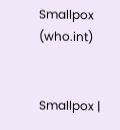Smallpox (who.int)


Smallpox |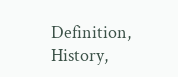Definition, History,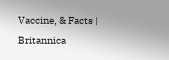Vaccine, & Facts | Britannica